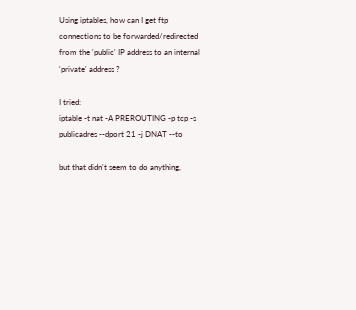Using iptables, how can I get ftp connections to be forwarded/redirected from the 'public' IP address to an internal 'private' address ?

I tried:
iptable -t nat -A PREROUTING -p tcp -s publicadres --dport 21 -j DNAT --to

but that didn't seem to do anything,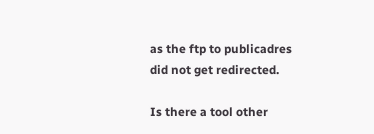as the ftp to publicadres did not get redirected.

Is there a tool other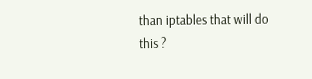than iptables that will do this ?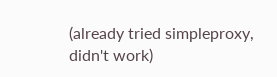(already tried simpleproxy, didn't work)